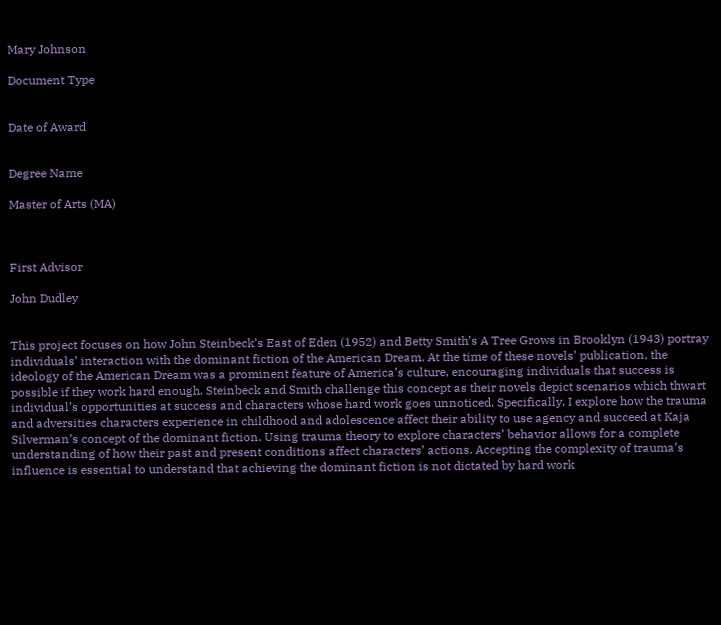Mary Johnson

Document Type


Date of Award


Degree Name

Master of Arts (MA)



First Advisor

John Dudley


This project focuses on how John Steinbeck’s East of Eden (1952) and Betty Smith’s A Tree Grows in Brooklyn (1943) portray individuals’ interaction with the dominant fiction of the American Dream. At the time of these novels’ publication, the ideology of the American Dream was a prominent feature of America’s culture, encouraging individuals that success is possible if they work hard enough. Steinbeck and Smith challenge this concept as their novels depict scenarios which thwart individual’s opportunities at success and characters whose hard work goes unnoticed. Specifically, I explore how the trauma and adversities characters experience in childhood and adolescence affect their ability to use agency and succeed at Kaja Silverman’s concept of the dominant fiction. Using trauma theory to explore characters’ behavior allows for a complete understanding of how their past and present conditions affect characters’ actions. Accepting the complexity of trauma’s influence is essential to understand that achieving the dominant fiction is not dictated by hard work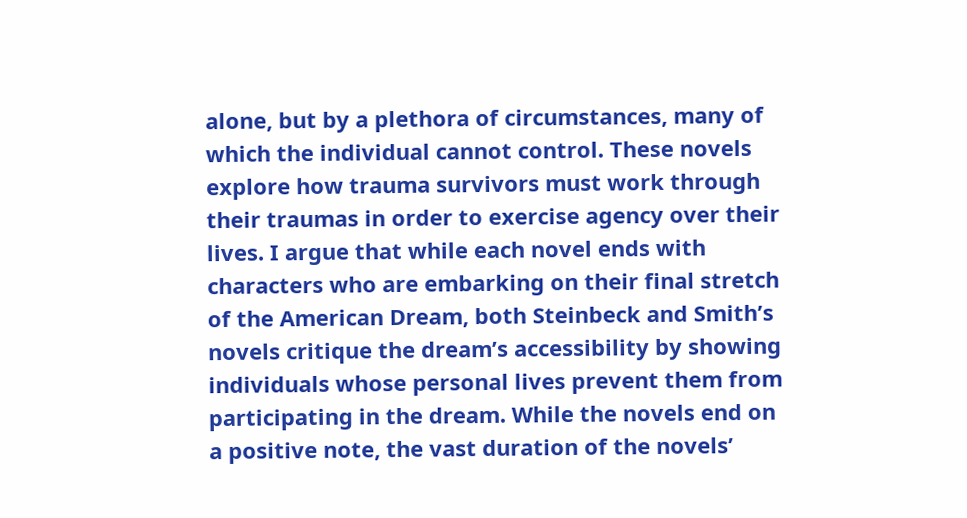alone, but by a plethora of circumstances, many of which the individual cannot control. These novels explore how trauma survivors must work through their traumas in order to exercise agency over their lives. I argue that while each novel ends with characters who are embarking on their final stretch of the American Dream, both Steinbeck and Smith’s novels critique the dream’s accessibility by showing individuals whose personal lives prevent them from participating in the dream. While the novels end on a positive note, the vast duration of the novels’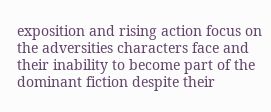exposition and rising action focus on the adversities characters face and their inability to become part of the dominant fiction despite their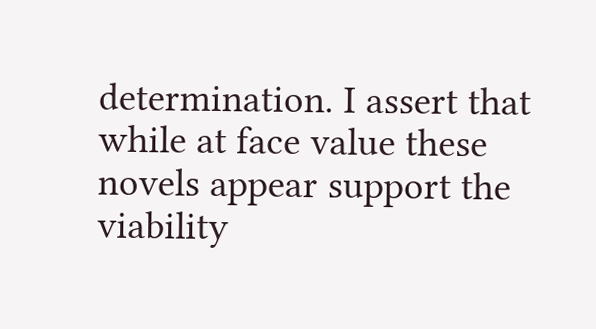determination. I assert that while at face value these novels appear support the viability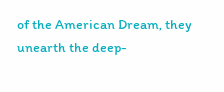of the American Dream, they unearth the deep-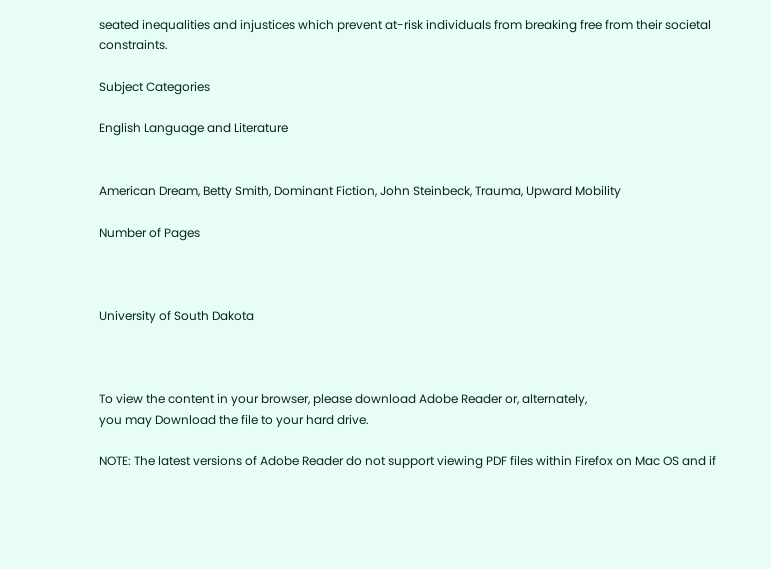seated inequalities and injustices which prevent at-risk individuals from breaking free from their societal constraints.

Subject Categories

English Language and Literature


American Dream, Betty Smith, Dominant Fiction, John Steinbeck, Trauma, Upward Mobility

Number of Pages



University of South Dakota



To view the content in your browser, please download Adobe Reader or, alternately,
you may Download the file to your hard drive.

NOTE: The latest versions of Adobe Reader do not support viewing PDF files within Firefox on Mac OS and if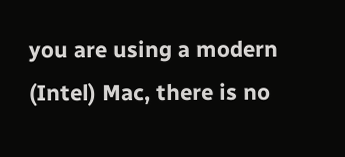you are using a modern (Intel) Mac, there is no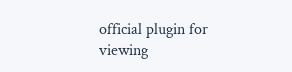official plugin for viewing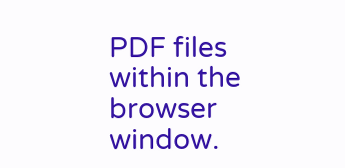PDF files within the browser window.